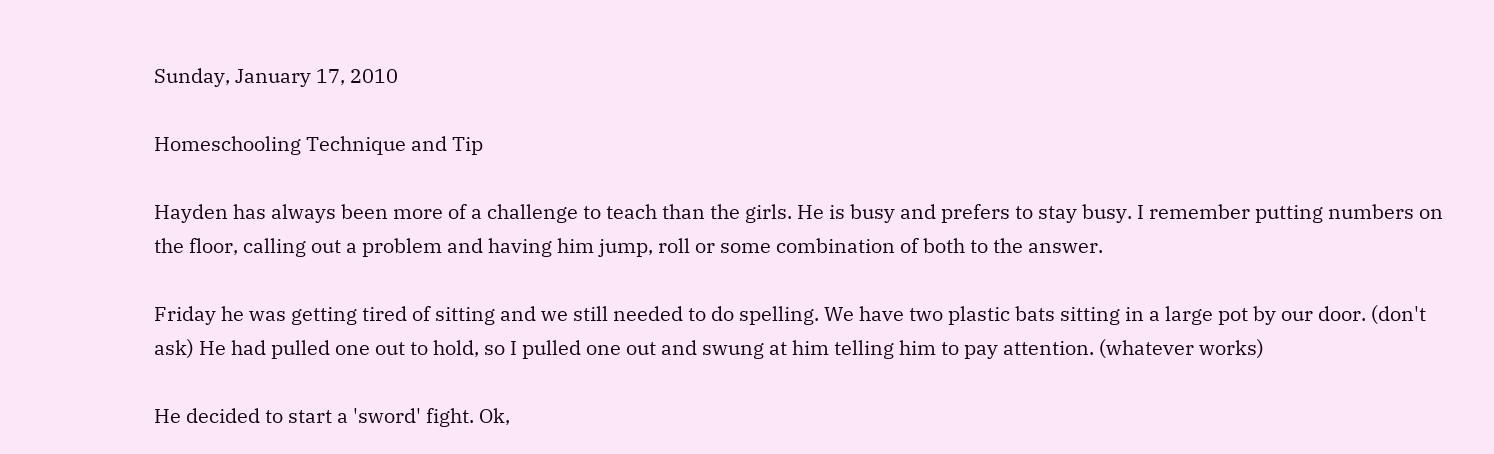Sunday, January 17, 2010

Homeschooling Technique and Tip

Hayden has always been more of a challenge to teach than the girls. He is busy and prefers to stay busy. I remember putting numbers on the floor, calling out a problem and having him jump, roll or some combination of both to the answer.

Friday he was getting tired of sitting and we still needed to do spelling. We have two plastic bats sitting in a large pot by our door. (don't ask) He had pulled one out to hold, so I pulled one out and swung at him telling him to pay attention. (whatever works)

He decided to start a 'sword' fight. Ok,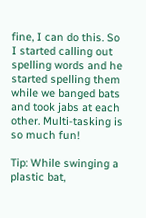fine, I can do this. So I started calling out spelling words and he started spelling them while we banged bats and took jabs at each other. Multi-tasking is so much fun!

Tip: While swinging a plastic bat,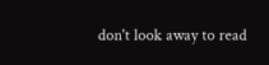don't look away to read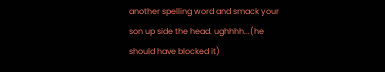another spelling word and smack your son up side the head. ughhhh...(he should have blocked it)